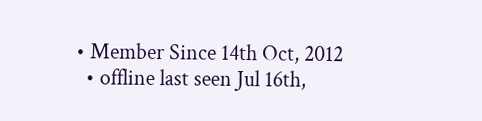• Member Since 14th Oct, 2012
  • offline last seen Jul 16th,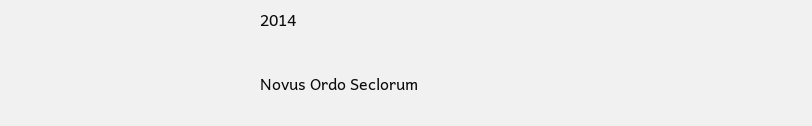2014

Novus Ordo Seclorum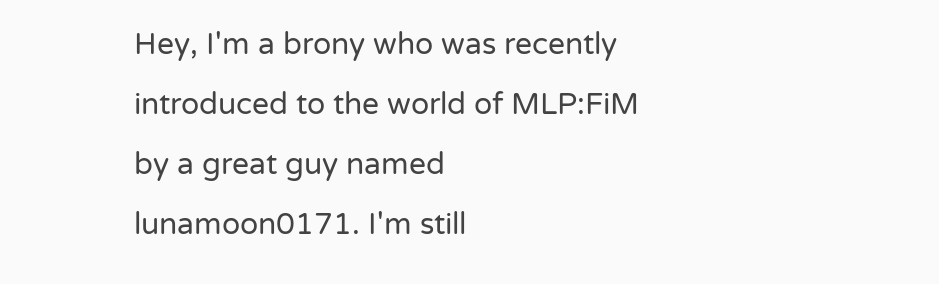Hey, I'm a brony who was recently introduced to the world of MLP:FiM by a great guy named lunamoon0171. I'm still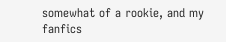somewhat of a rookie, and my fanfics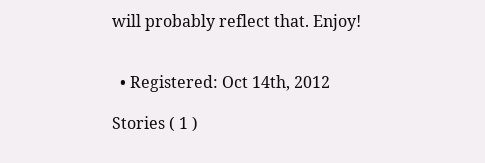will probably reflect that. Enjoy!


  • Registered: Oct 14th, 2012

Stories ( 1 )